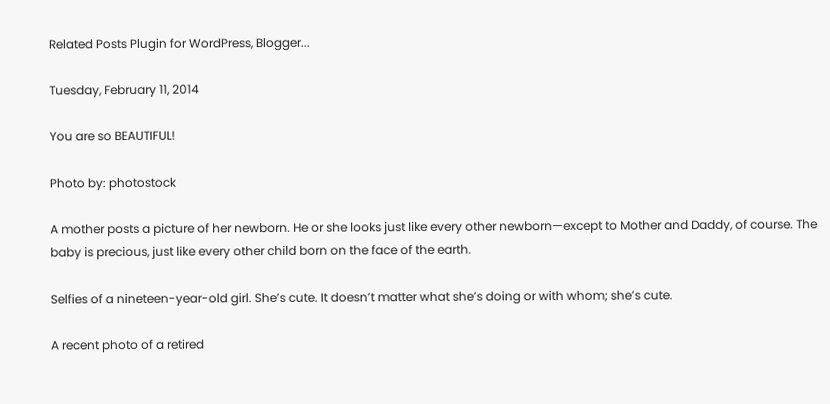Related Posts Plugin for WordPress, Blogger...

Tuesday, February 11, 2014

You are so BEAUTIFUL!

Photo by: photostock

A mother posts a picture of her newborn. He or she looks just like every other newborn—except to Mother and Daddy, of course. The baby is precious, just like every other child born on the face of the earth.

Selfies of a nineteen-year-old girl. She’s cute. It doesn’t matter what she’s doing or with whom; she’s cute.

A recent photo of a retired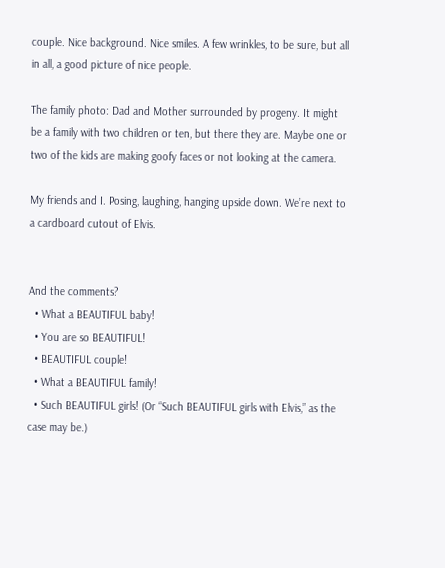couple. Nice background. Nice smiles. A few wrinkles, to be sure, but all in all, a good picture of nice people.

The family photo: Dad and Mother surrounded by progeny. It might be a family with two children or ten, but there they are. Maybe one or two of the kids are making goofy faces or not looking at the camera.

My friends and I. Posing, laughing, hanging upside down. We’re next to a cardboard cutout of Elvis.


And the comments?
  • What a BEAUTIFUL baby!
  • You are so BEAUTIFUL!
  • BEAUTIFUL couple!
  • What a BEAUTIFUL family!
  • Such BEAUTIFUL girls! (Or “Such BEAUTIFUL girls with Elvis,” as the case may be.)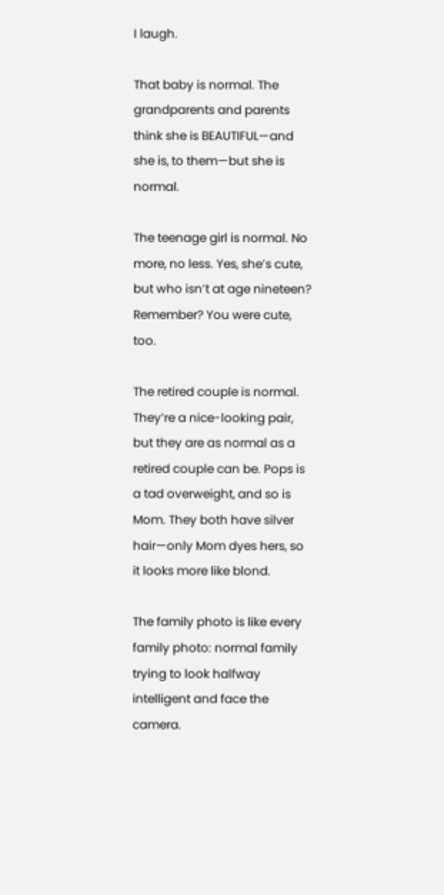I laugh.

That baby is normal. The grandparents and parents think she is BEAUTIFUL—and she is, to them—but she is normal.

The teenage girl is normal. No more, no less. Yes, she’s cute, but who isn’t at age nineteen? Remember? You were cute, too.

The retired couple is normal. They’re a nice-looking pair, but they are as normal as a retired couple can be. Pops is a tad overweight, and so is Mom. They both have silver hair—only Mom dyes hers, so it looks more like blond.

The family photo is like every family photo: normal family trying to look halfway intelligent and face the camera.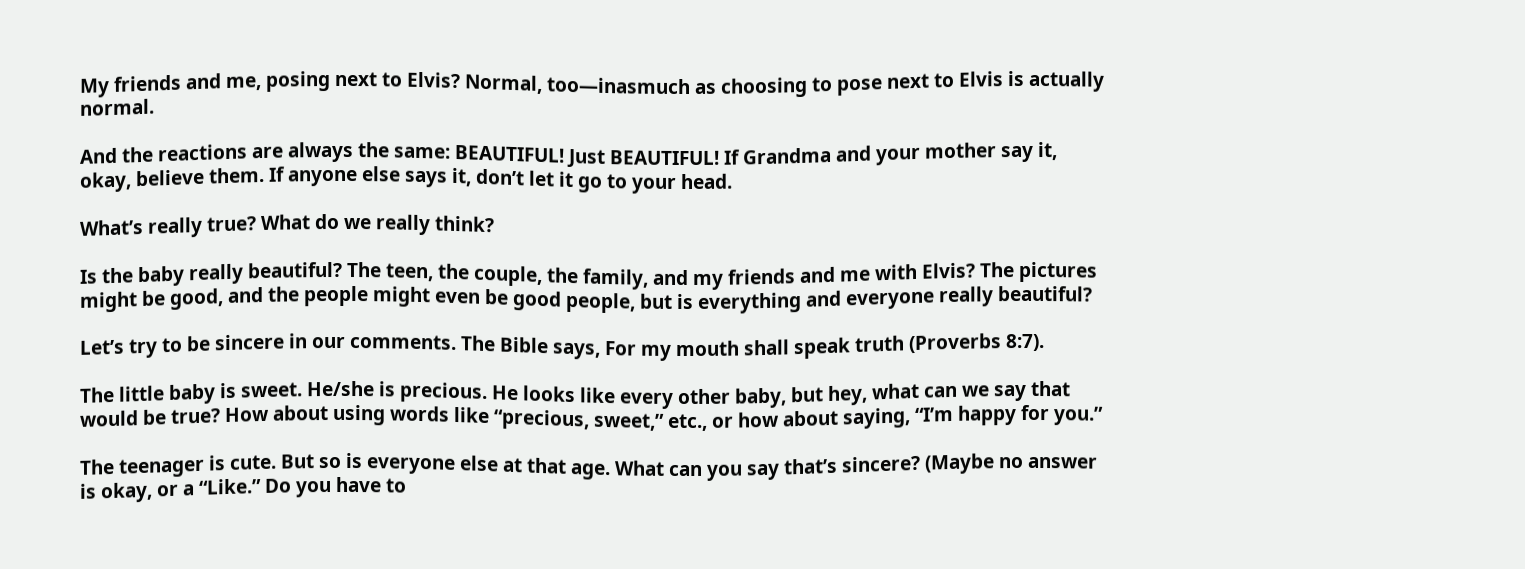My friends and me, posing next to Elvis? Normal, too—inasmuch as choosing to pose next to Elvis is actually normal.

And the reactions are always the same: BEAUTIFUL! Just BEAUTIFUL! If Grandma and your mother say it, okay, believe them. If anyone else says it, don’t let it go to your head.

What’s really true? What do we really think?

Is the baby really beautiful? The teen, the couple, the family, and my friends and me with Elvis? The pictures might be good, and the people might even be good people, but is everything and everyone really beautiful?

Let’s try to be sincere in our comments. The Bible says, For my mouth shall speak truth (Proverbs 8:7).

The little baby is sweet. He/she is precious. He looks like every other baby, but hey, what can we say that would be true? How about using words like “precious, sweet,” etc., or how about saying, “I’m happy for you.”

The teenager is cute. But so is everyone else at that age. What can you say that’s sincere? (Maybe no answer is okay, or a “Like.” Do you have to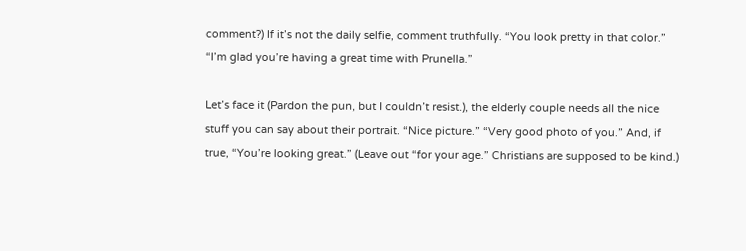comment?) If it’s not the daily selfie, comment truthfully. “You look pretty in that color.” “I’m glad you’re having a great time with Prunella.”

Let’s face it (Pardon the pun, but I couldn’t resist.), the elderly couple needs all the nice stuff you can say about their portrait. “Nice picture.” “Very good photo of you.” And, if true, “You’re looking great.” (Leave out “for your age.” Christians are supposed to be kind.)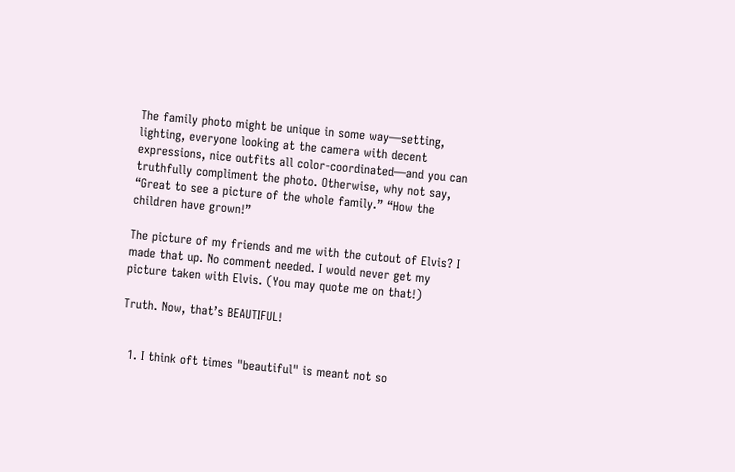The family photo might be unique in some way—setting, lighting, everyone looking at the camera with decent expressions, nice outfits all color-coordinated—and you can truthfully compliment the photo. Otherwise, why not say, “Great to see a picture of the whole family.” “How the children have grown!”

The picture of my friends and me with the cutout of Elvis? I made that up. No comment needed. I would never get my picture taken with Elvis. (You may quote me on that!)

Truth. Now, that’s BEAUTIFUL!


  1. I think oft times "beautiful" is meant not so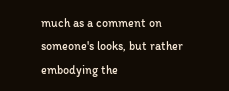much as a comment on someone's looks, but rather embodying the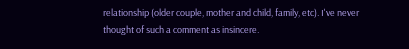relationship (older couple, mother and child, family, etc). I've never thought of such a comment as insincere.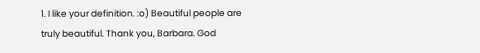1. I like your definition. :o) Beautiful people are truly beautiful. Thank you, Barbara. God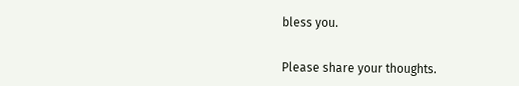bless you.


Please share your thoughts.